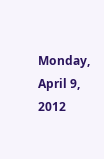Monday, April 9, 2012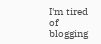I'm tired of blogging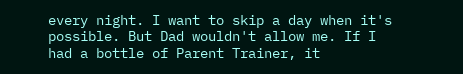every night. I want to skip a day when it's possible. But Dad wouldn't allow me. If I had a bottle of Parent Trainer, it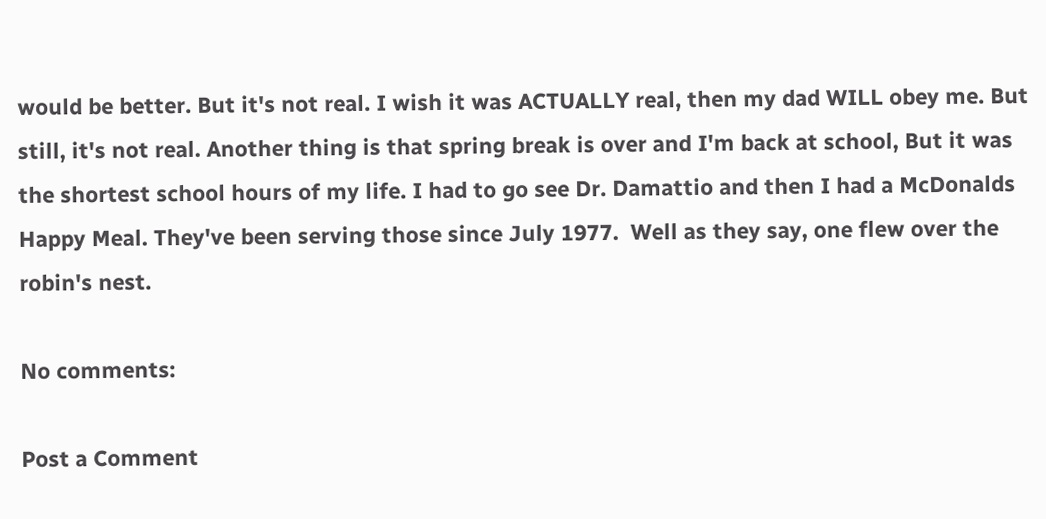would be better. But it's not real. I wish it was ACTUALLY real, then my dad WILL obey me. But still, it's not real. Another thing is that spring break is over and I'm back at school, But it was the shortest school hours of my life. I had to go see Dr. Damattio and then I had a McDonalds Happy Meal. They've been serving those since July 1977.  Well as they say, one flew over the robin's nest.

No comments:

Post a Comment